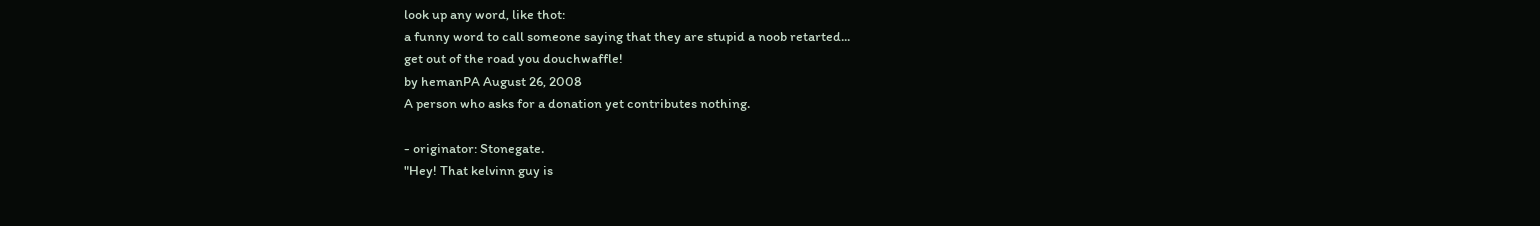look up any word, like thot:
a funny word to call someone saying that they are stupid a noob retarted...
get out of the road you douchwaffle!
by hemanPA August 26, 2008
A person who asks for a donation yet contributes nothing.

- originator: Stonegate.
"Hey! That kelvinn guy is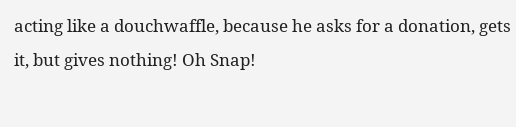acting like a douchwaffle, because he asks for a donation, gets it, but gives nothing! Oh Snap!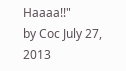Haaaa!!"
by Coc July 27, 2013